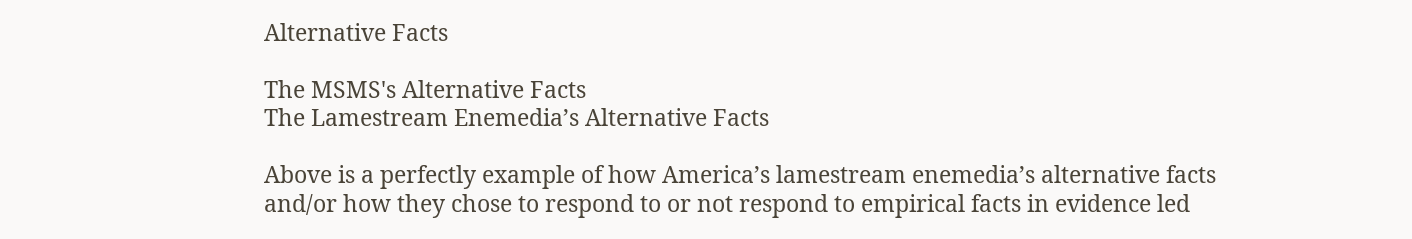Alternative Facts

The MSMS's Alternative Facts
The Lamestream Enemedia’s Alternative Facts

Above is a perfectly example of how America’s lamestream enemedia’s alternative facts and/or how they chose to respond to or not respond to empirical facts in evidence led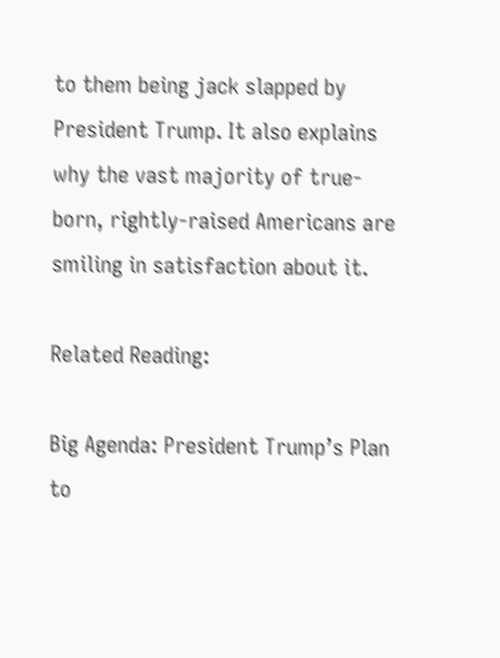to them being jack slapped by President Trump. It also explains why the vast majority of true-born, rightly-raised Americans are smiling in satisfaction about it.

Related Reading:

Big Agenda: President Trump’s Plan to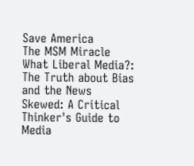Save America
The MSM Miracle
What Liberal Media?: The Truth about Bias and the News
Skewed: A Critical Thinker's Guide to Media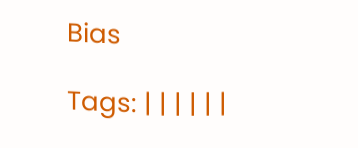Bias

Tags: | | | | | |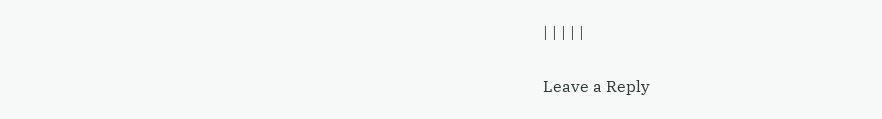| | | | |

Leave a Reply